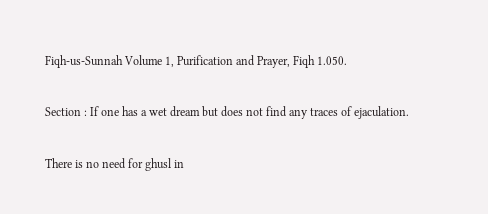Fiqh-us-Sunnah Volume 1, Purification and Prayer, Fiqh 1.050.

Section : If one has a wet dream but does not find any traces of ejaculation.

There is no need for ghusl in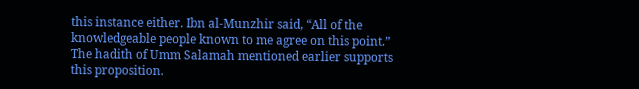this instance either. Ibn al-Munzhir said, “All of the knowledgeable people known to me agree on this point.” The hadith of Umm Salamah mentioned earlier supports this proposition.